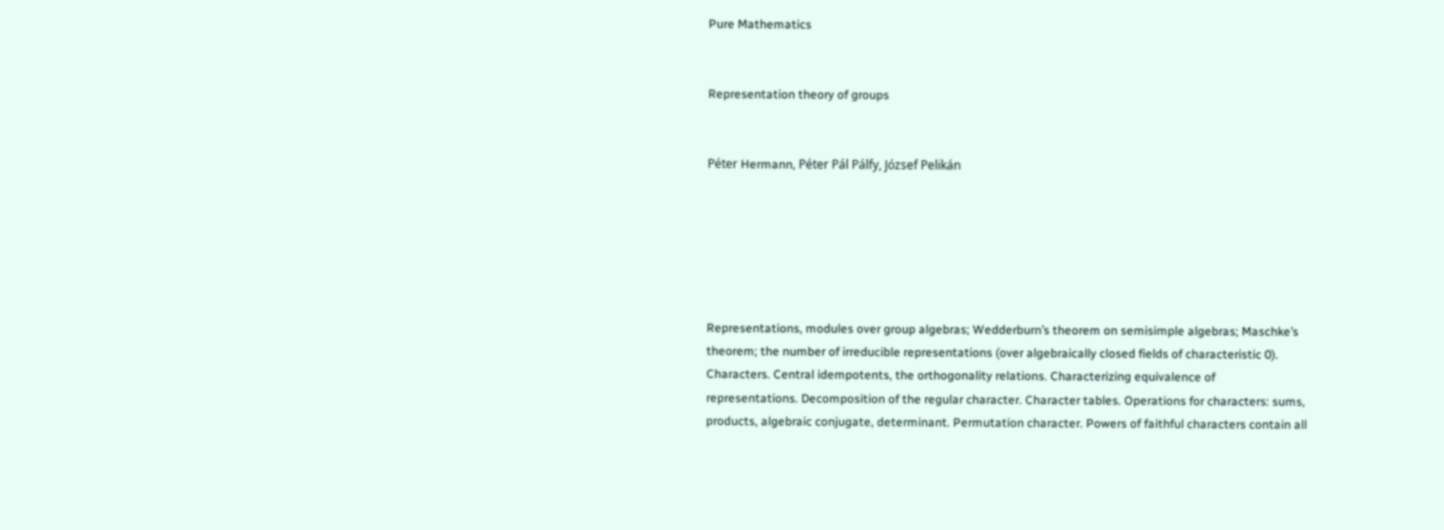Pure Mathematics


Representation theory of groups


Péter Hermann, Péter Pál Pálfy, József Pelikán






Representations, modules over group algebras; Wedderburn’s theorem on semisimple algebras; Maschke’s theorem; the number of irreducible representations (over algebraically closed fields of characteristic 0). Characters. Central idempotents, the orthogonality relations. Characterizing equivalence of representations. Decomposition of the regular character. Character tables. Operations for characters: sums, products, algebraic conjugate, determinant. Permutation character. Powers of faithful characters contain all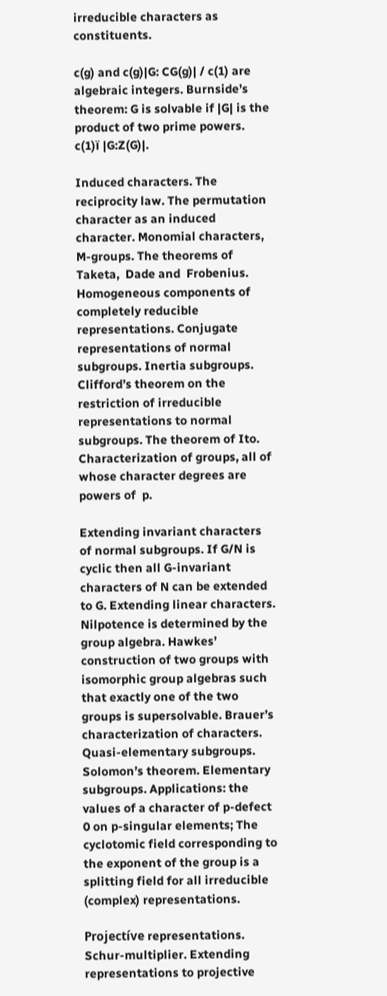irreducible characters as constituents.

c(g) and c(g)|G: CG(g)| / c(1) are algebraic integers. Burnside’s theorem: G is solvable if |G| is the product of two prime powers. c(1)ï |G:Z(G)|.

Induced characters. The reciprocity law. The permutation character as an induced character. Monomial characters, M-groups. The theorems of Taketa,  Dade and  Frobenius. Homogeneous components of completely reducible representations. Conjugate representations of normal subgroups. Inertia subgroups. Clifford’s theorem on the restriction of irreducible representations to normal subgroups. The theorem of Ito. Characterization of groups, all of whose character degrees are powers of  p.

Extending invariant characters of normal subgroups. If G/N is cyclic then all G-invariant characters of N can be extended to G. Extending linear characters. Nilpotence is determined by the group algebra. Hawkes’ construction of two groups with isomorphic group algebras such that exactly one of the two groups is supersolvable. Brauer’s characterization of characters. Quasi-elementary subgroups. Solomon’s theorem. Elementary subgroups. Applications: the values of a character of p-defect 0 on p-singular elements; The cyclotomic field corresponding to the exponent of the group is a splitting field for all irreducible (complex) representations.

Projectíve representations. Schur-multiplier. Extending representations to projective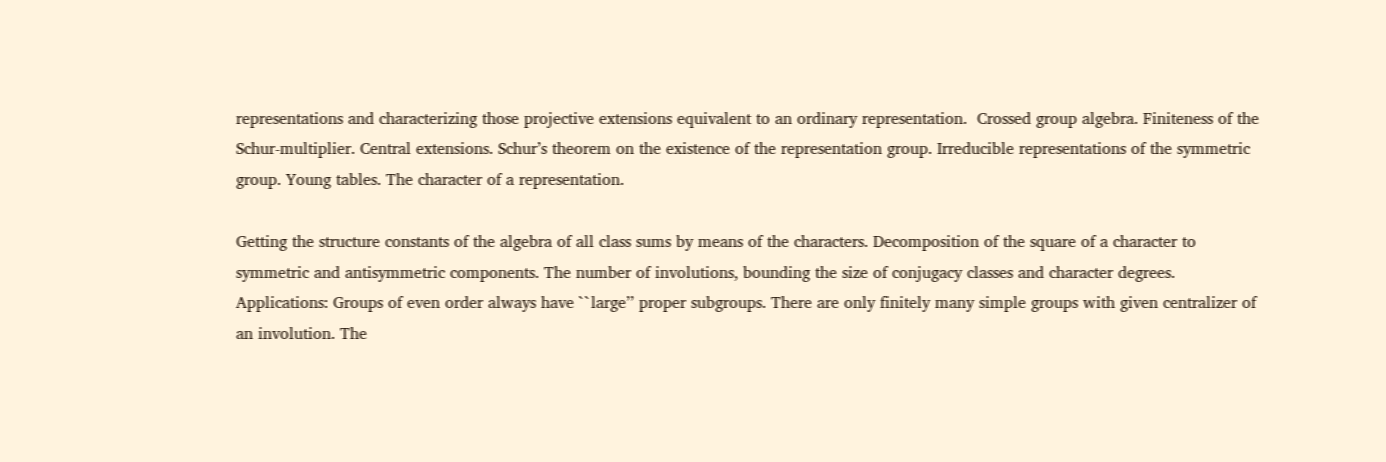representations and characterizing those projective extensions equivalent to an ordinary representation.  Crossed group algebra. Finiteness of the Schur-multiplier. Central extensions. Schur’s theorem on the existence of the representation group. Irreducible representations of the symmetric group. Young tables. The character of a representation.

Getting the structure constants of the algebra of all class sums by means of the characters. Decomposition of the square of a character to symmetric and antisymmetric components. The number of involutions, bounding the size of conjugacy classes and character degrees. Applications: Groups of even order always have ``large’’ proper subgroups. There are only finitely many simple groups with given centralizer of an involution. The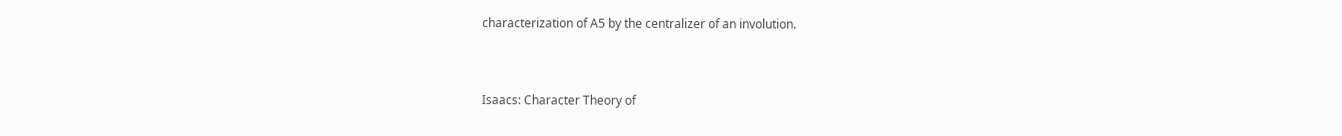characterization of A5 by the centralizer of an involution.


Isaacs: Character Theory of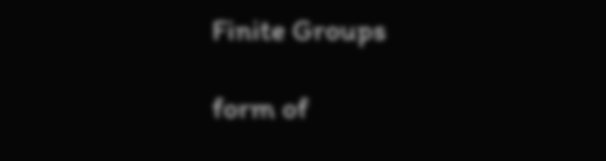Finite Groups

form of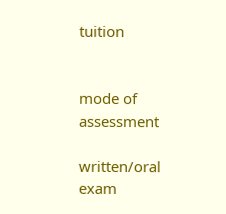tuition


mode of assessment

written/oral exam